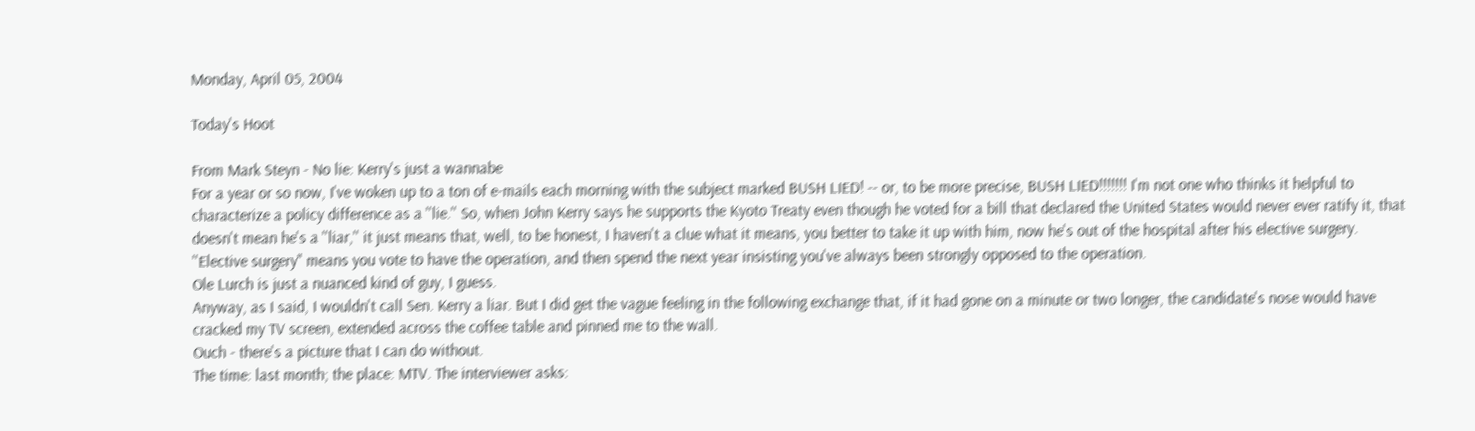Monday, April 05, 2004

Today's Hoot

From Mark Steyn - No lie: Kerry's just a wannabe
For a year or so now, I've woken up to a ton of e-mails each morning with the subject marked BUSH LIED! -- or, to be more precise, BUSH LIED!!!!!!! I'm not one who thinks it helpful to characterize a policy difference as a ''lie.'' So, when John Kerry says he supports the Kyoto Treaty even though he voted for a bill that declared the United States would never ever ratify it, that doesn't mean he's a ''liar,'' it just means that, well, to be honest, I haven't a clue what it means, you better to take it up with him, now he's out of the hospital after his elective surgery. ''Elective surgery" means you vote to have the operation, and then spend the next year insisting you've always been strongly opposed to the operation.
Ole Lurch is just a nuanced kind of guy, I guess.
Anyway, as I said, I wouldn't call Sen. Kerry a liar. But I did get the vague feeling in the following exchange that, if it had gone on a minute or two longer, the candidate's nose would have cracked my TV screen, extended across the coffee table and pinned me to the wall.
Ouch - there's a picture that I can do without.
The time: last month; the place: MTV. The interviewer asks: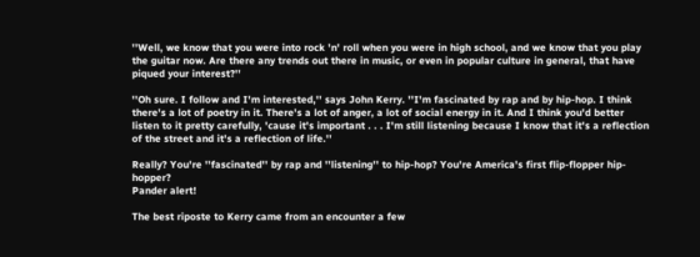''Well, we know that you were into rock 'n' roll when you were in high school, and we know that you play the guitar now. Are there any trends out there in music, or even in popular culture in general, that have piqued your interest?''

''Oh sure. I follow and I'm interested,'' says John Kerry. ''I'm fascinated by rap and by hip-hop. I think there's a lot of poetry in it. There's a lot of anger, a lot of social energy in it. And I think you'd better listen to it pretty carefully, 'cause it's important . . . I'm still listening because I know that it's a reflection of the street and it's a reflection of life.''

Really? You're ''fascinated'' by rap and ''listening'' to hip-hop? You're America's first flip-flopper hip-hopper?
Pander alert!

The best riposte to Kerry came from an encounter a few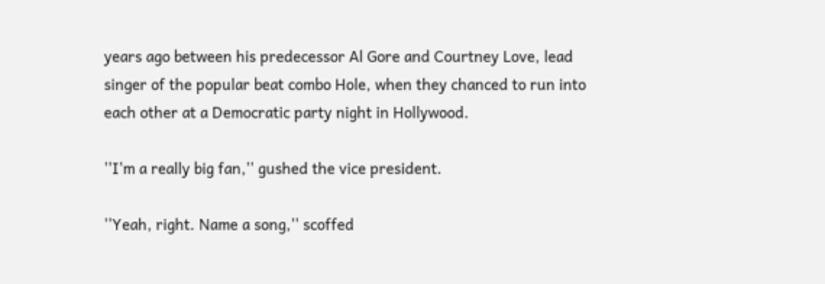years ago between his predecessor Al Gore and Courtney Love, lead singer of the popular beat combo Hole, when they chanced to run into each other at a Democratic party night in Hollywood.

''I'm a really big fan,'' gushed the vice president.

''Yeah, right. Name a song,'' scoffed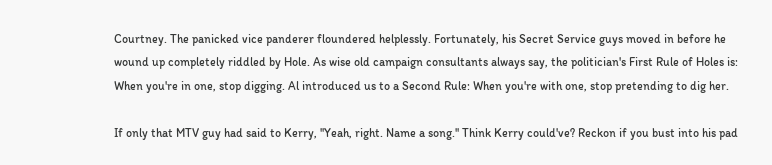Courtney. The panicked vice panderer floundered helplessly. Fortunately, his Secret Service guys moved in before he wound up completely riddled by Hole. As wise old campaign consultants always say, the politician's First Rule of Holes is: When you're in one, stop digging. Al introduced us to a Second Rule: When you're with one, stop pretending to dig her.

If only that MTV guy had said to Kerry, ''Yeah, right. Name a song.'' Think Kerry could've? Reckon if you bust into his pad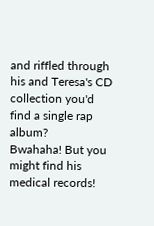and riffled through his and Teresa's CD collection you'd find a single rap album?
Bwahaha! But you might find his medical records!